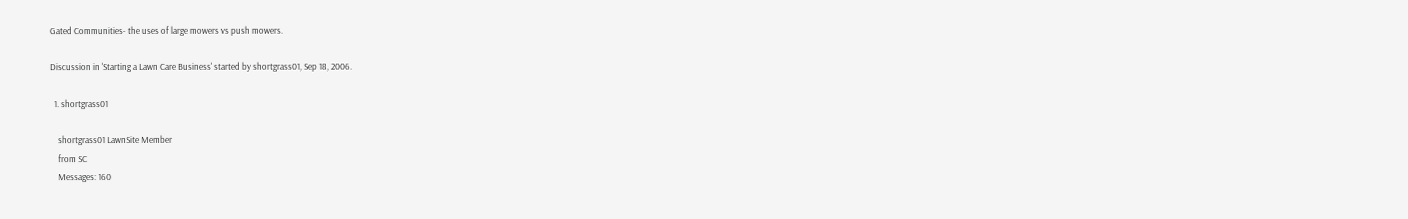Gated Communities- the uses of large mowers vs push mowers.

Discussion in 'Starting a Lawn Care Business' started by shortgrass01, Sep 18, 2006.

  1. shortgrass01

    shortgrass01 LawnSite Member
    from SC
    Messages: 160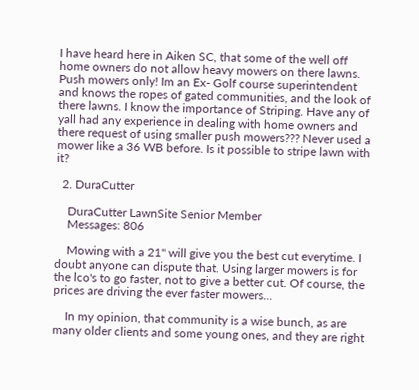I have heard here in Aiken SC, that some of the well off home owners do not allow heavy mowers on there lawns. Push mowers only! Im an Ex- Golf course superintendent and knows the ropes of gated communities, and the look of there lawns. I know the importance of Striping. Have any of yall had any experience in dealing with home owners and there request of using smaller push mowers??? Never used a mower like a 36 WB before. Is it possible to stripe lawn with it?

  2. DuraCutter

    DuraCutter LawnSite Senior Member
    Messages: 806

    Mowing with a 21" will give you the best cut everytime. I doubt anyone can dispute that. Using larger mowers is for the lco's to go faster, not to give a better cut. Of course, the prices are driving the ever faster mowers...

    In my opinion, that community is a wise bunch, as are many older clients and some young ones, and they are right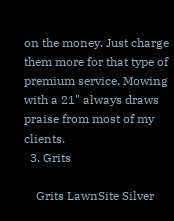on the money. Just charge them more for that type of premium service. Mowing with a 21" always draws praise from most of my clients.
  3. Grits

    Grits LawnSite Silver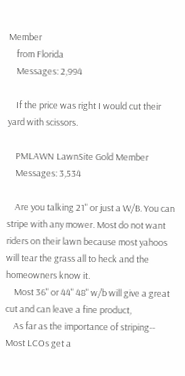Member
    from Florida
    Messages: 2,994

    If the price was right I would cut their yard with scissors.

    PMLAWN LawnSite Gold Member
    Messages: 3,534

    Are you talking 21" or just a W/B. You can stripe with any mower. Most do not want riders on their lawn because most yahoos will tear the grass all to heck and the homeowners know it.
    Most 36" or 44" 48" w/b will give a great cut and can leave a fine product,
    As far as the importance of striping-- Most LCOs get a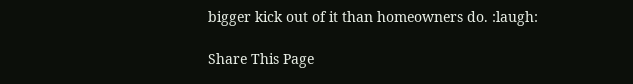bigger kick out of it than homeowners do. :laugh:

Share This Page